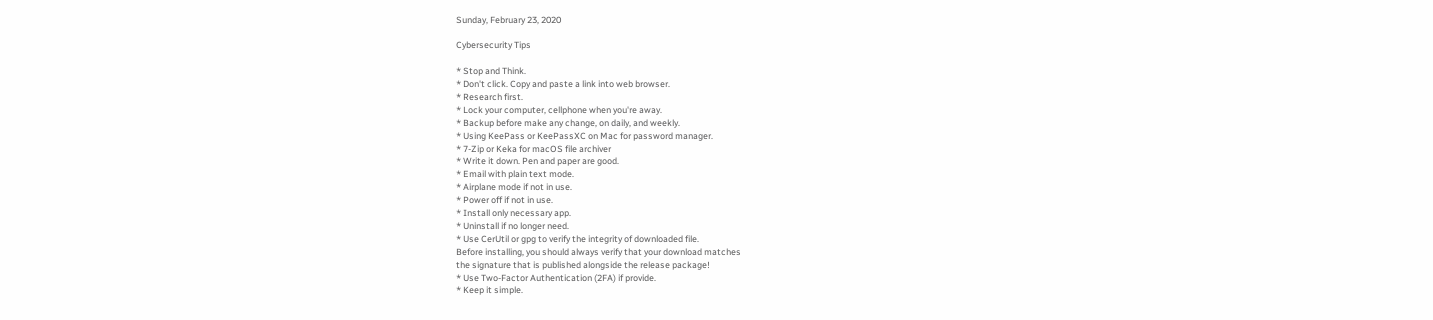Sunday, February 23, 2020

Cybersecurity Tips

* Stop and Think.
* Don't click. Copy and paste a link into web browser.
* Research first.
* Lock your computer, cellphone when you're away.
* Backup before make any change, on daily, and weekly.
* Using KeePass or KeePassXC on Mac for password manager.
* 7-Zip or Keka for macOS file archiver
* Write it down. Pen and paper are good.
* Email with plain text mode.
* Airplane mode if not in use.
* Power off if not in use.
* Install only necessary app.
* Uninstall if no longer need.
* Use CerUtil or gpg to verify the integrity of downloaded file.
Before installing, you should always verify that your download matches
the signature that is published alongside the release package!
* Use Two-Factor Authentication (2FA) if provide.
* Keep it simple.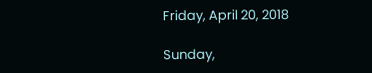Friday, April 20, 2018

Sunday,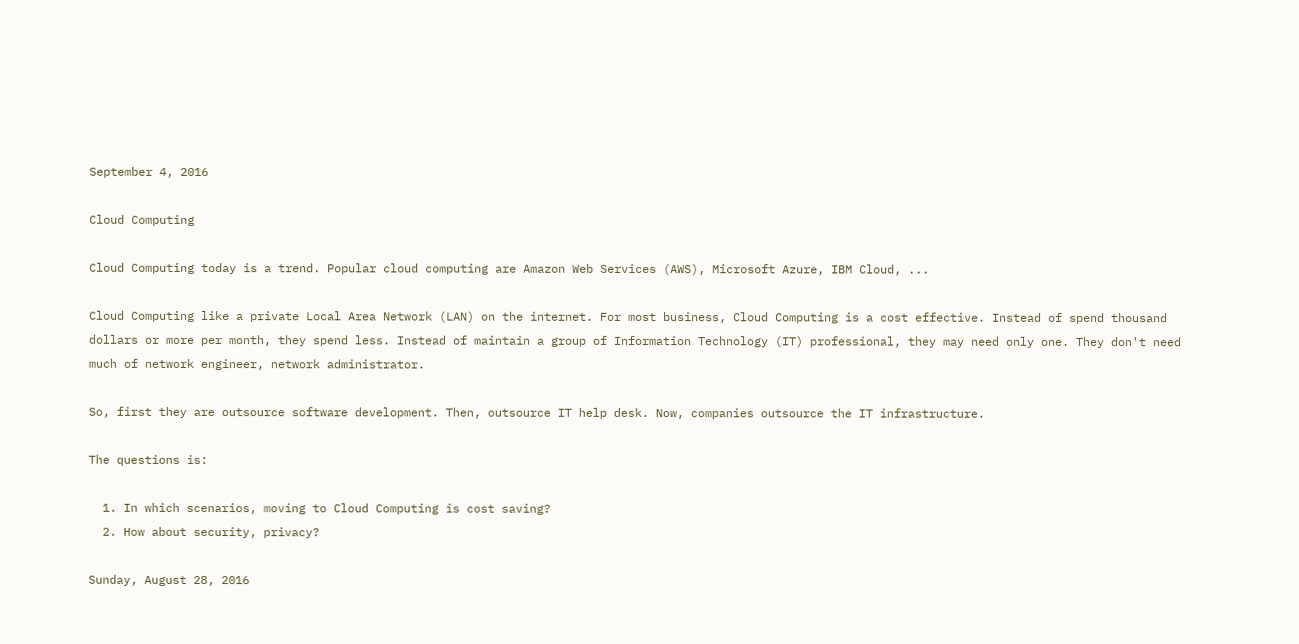September 4, 2016

Cloud Computing

Cloud Computing today is a trend. Popular cloud computing are Amazon Web Services (AWS), Microsoft Azure, IBM Cloud, ...

Cloud Computing like a private Local Area Network (LAN) on the internet. For most business, Cloud Computing is a cost effective. Instead of spend thousand dollars or more per month, they spend less. Instead of maintain a group of Information Technology (IT) professional, they may need only one. They don't need much of network engineer, network administrator.

So, first they are outsource software development. Then, outsource IT help desk. Now, companies outsource the IT infrastructure.

The questions is:

  1. In which scenarios, moving to Cloud Computing is cost saving?
  2. How about security, privacy?

Sunday, August 28, 2016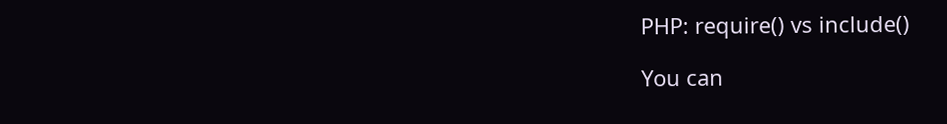PHP: require() vs include()

You can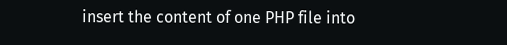insert the content of one PHP file into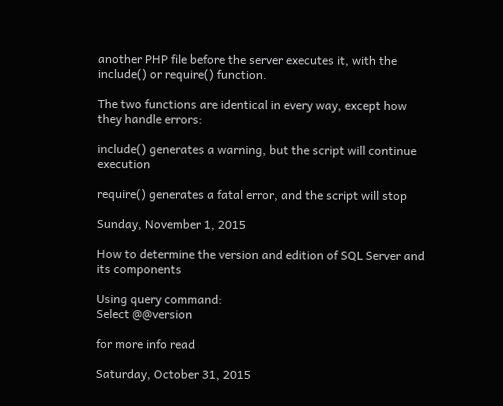another PHP file before the server executes it, with the include() or require() function.

The two functions are identical in every way, except how they handle errors:

include() generates a warning, but the script will continue execution

require() generates a fatal error, and the script will stop

Sunday, November 1, 2015

How to determine the version and edition of SQL Server and its components

Using query command:
Select @@version

for more info read

Saturday, October 31, 2015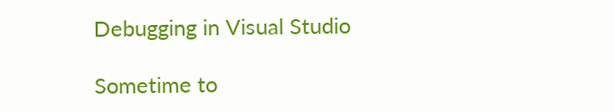Debugging in Visual Studio

Sometime to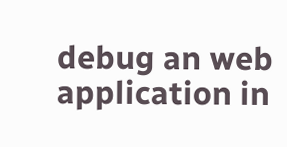debug an web application in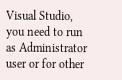Visual Studio, you need to run as Administrator user or for other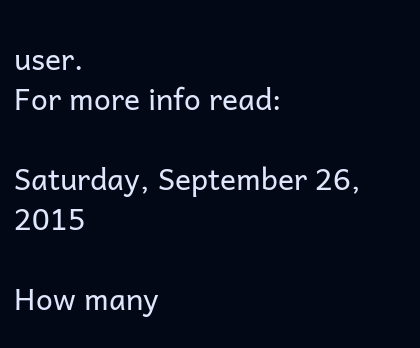user.
For more info read:

Saturday, September 26, 2015

How many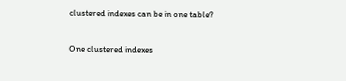clustered indexes can be in one table?

One clustered indexes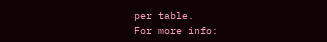per table.
For more info: